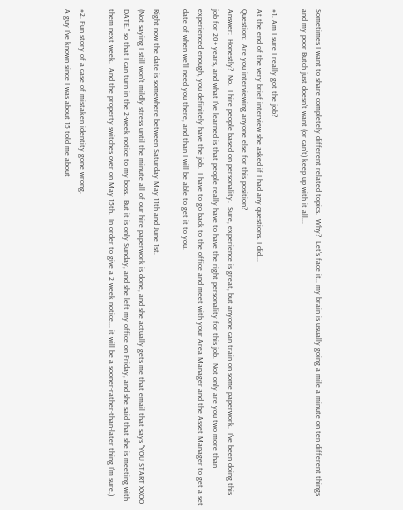Sometimes I want to share completely different related topics.  Why?  Let's face it.. my brain is usually going a mile a minute on ten different things and my poor Butch just doesn't want (or can't) keep up with it all...

#1. Am I sure I really got the job?
At the end of the very brief interview she asked if I had any questions. I did...
Question:  Are you interviewing anyone else for this position?
Answer:  Honestly?  No.  I hire people based on personality.  Sure, experience is great, but anyone can train on some paperwork.  I've been doing this job for 20+ years, and what I've learned is that people really have to have the right personality for this job.  Not only are you two more than experienced enough, you definitely have the job.  I have to go back to the office and meet with your Area Manager and the Asset Manager to get a set date of when we'll need you there, and than I will be able to get it to you.

Right now the date is somewhere between Saturday May 11th and June 1st.
(Not saying I still won't mildly stress until the minute all of our hire paperwork is done, and she actually gets me that email that says "YOU START XXOO DATE." so that I can turn in the 2-week notice to my boss.  But it is only Sunday, and she left my office on Friday, and she said that she is meeting with them next week.  And the property switches over on May 15th.  In order to give a 2 week notice... it will be a sooner-rather-than-later thing I'm sure.)

#2. Fun story of a case of mistaken identity gone wrong.
A guy I've known since I was about 15 told me about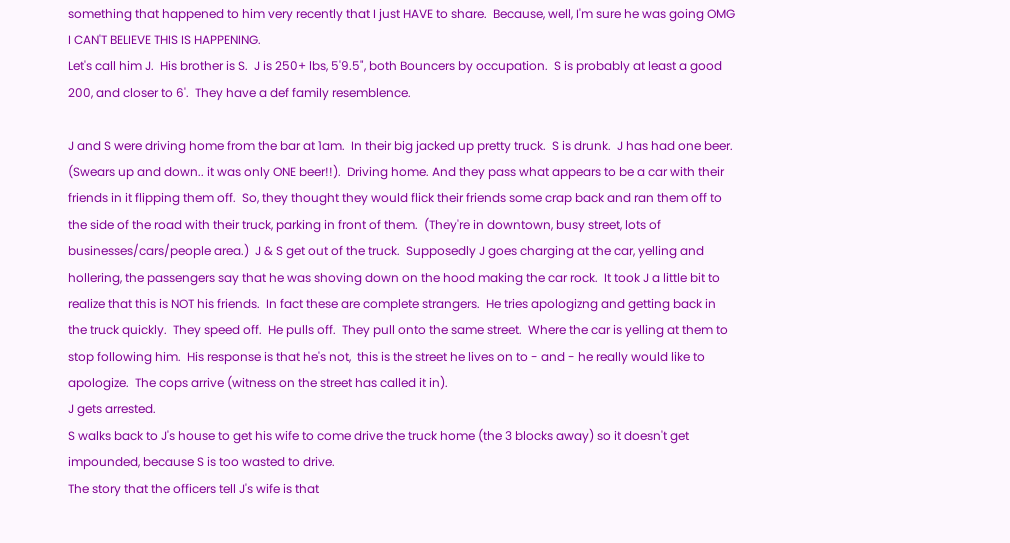something that happened to him very recently that I just HAVE to share.  Because, well, I'm sure he was going OMG I CAN'T BELIEVE THIS IS HAPPENING.
Let's call him J.  His brother is S.  J is 250+ lbs, 5'9.5", both Bouncers by occupation.  S is probably at least a good 200, and closer to 6'.  They have a def family resemblence.

J and S were driving home from the bar at 1am.  In their big jacked up pretty truck.  S is drunk.  J has had one beer. (Swears up and down.. it was only ONE beer!!).  Driving home. And they pass what appears to be a car with their friends in it flipping them off.  So, they thought they would flick their friends some crap back and ran them off to the side of the road with their truck, parking in front of them.  (They're in downtown, busy street, lots of businesses/cars/people area.)  J & S get out of the truck.  Supposedly J goes charging at the car, yelling and hollering, the passengers say that he was shoving down on the hood making the car rock.  It took J a little bit to realize that this is NOT his friends.  In fact these are complete strangers.  He tries apologizng and getting back in the truck quickly.  They speed off.  He pulls off.  They pull onto the same street.  Where the car is yelling at them to stop following him.  His response is that he's not,  this is the street he lives on to - and - he really would like to apologize.  The cops arrive (witness on the street has called it in).
J gets arrested.
S walks back to J's house to get his wife to come drive the truck home (the 3 blocks away) so it doesn't get impounded, because S is too wasted to drive.
The story that the officers tell J's wife is that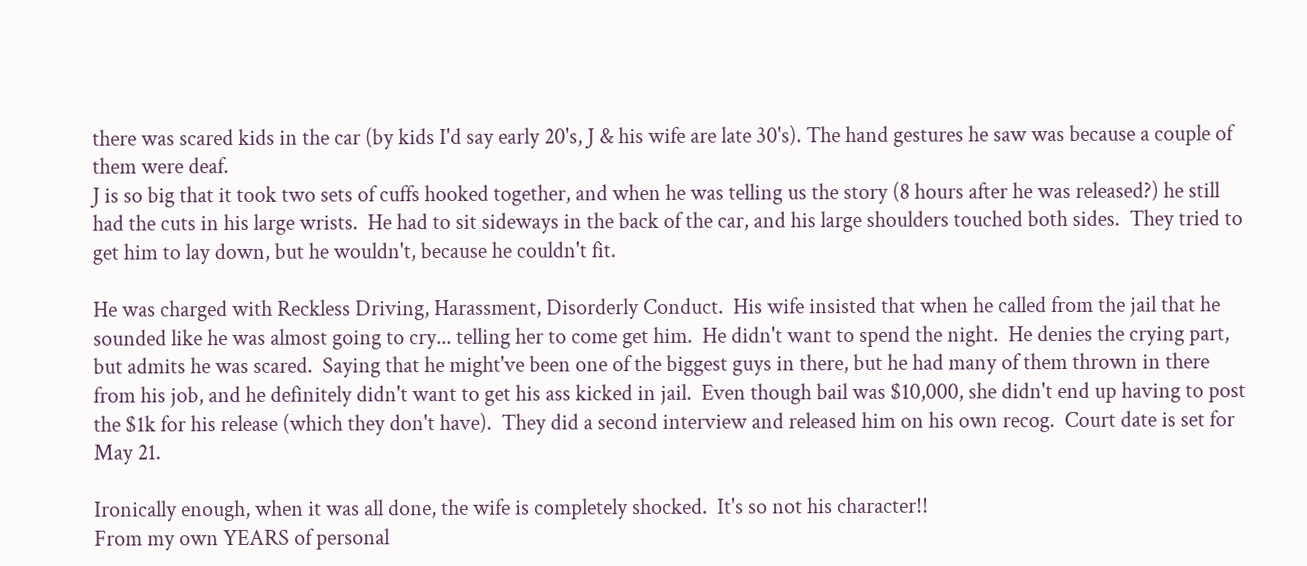there was scared kids in the car (by kids I'd say early 20's, J & his wife are late 30's). The hand gestures he saw was because a couple of them were deaf.
J is so big that it took two sets of cuffs hooked together, and when he was telling us the story (8 hours after he was released?) he still had the cuts in his large wrists.  He had to sit sideways in the back of the car, and his large shoulders touched both sides.  They tried to get him to lay down, but he wouldn't, because he couldn't fit.

He was charged with Reckless Driving, Harassment, Disorderly Conduct.  His wife insisted that when he called from the jail that he sounded like he was almost going to cry... telling her to come get him.  He didn't want to spend the night.  He denies the crying part, but admits he was scared.  Saying that he might've been one of the biggest guys in there, but he had many of them thrown in there from his job, and he definitely didn't want to get his ass kicked in jail.  Even though bail was $10,000, she didn't end up having to post the $1k for his release (which they don't have).  They did a second interview and released him on his own recog.  Court date is set for May 21.

Ironically enough, when it was all done, the wife is completely shocked.  It's so not his character!!
From my own YEARS of personal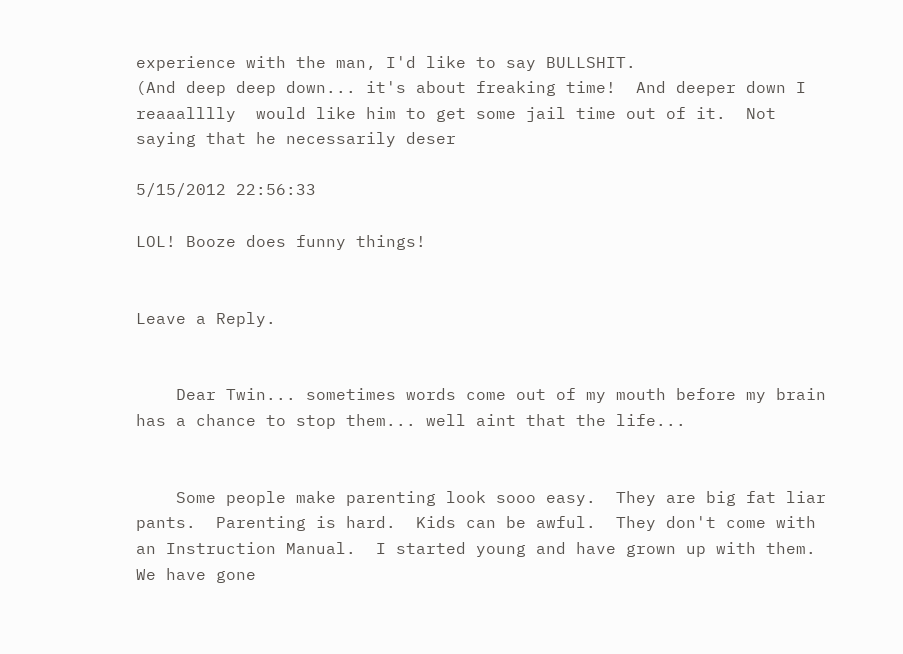experience with the man, I'd like to say BULLSHIT.
(And deep deep down... it's about freaking time!  And deeper down I reaaalllly  would like him to get some jail time out of it.  Not saying that he necessarily deser

5/15/2012 22:56:33

LOL! Booze does funny things!


Leave a Reply.


    Dear Twin... sometimes words come out of my mouth before my brain has a chance to stop them... well aint that the life...


    Some people make parenting look sooo easy.  They are big fat liar pants.  Parenting is hard.  Kids can be awful.  They don't come with an Instruction Manual.  I started young and have grown up with them.  We have gone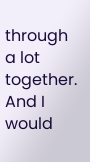through a lot together.  And I would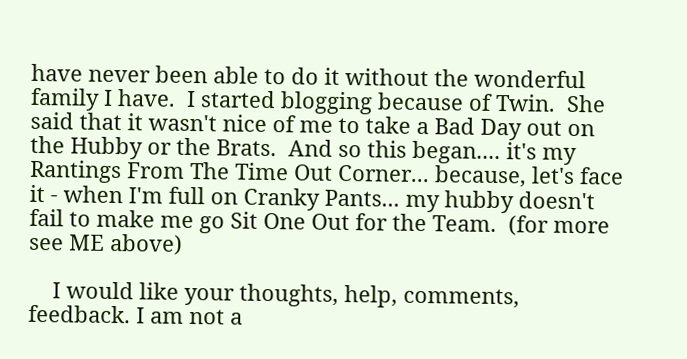have never been able to do it without the wonderful family I have.  I started blogging because of Twin.  She said that it wasn't nice of me to take a Bad Day out on the Hubby or the Brats.  And so this began.... it's my Rantings From The Time Out Corner... because, let's face it - when I'm full on Cranky Pants... my hubby doesn't fail to make me go Sit One Out for the Team.  (for more see ME above)

    I would like your thoughts, help, comments, feedback. I am not a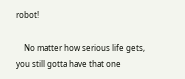robot!

    No matter how serious life gets, you still gotta have that one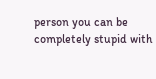person you can be completely stupid with